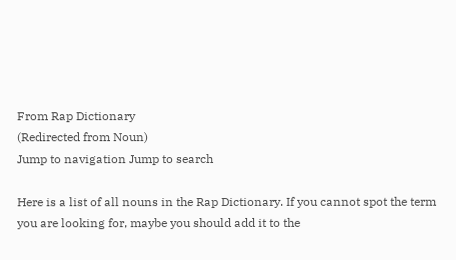From Rap Dictionary
(Redirected from Noun)
Jump to navigation Jump to search

Here is a list of all nouns in the Rap Dictionary. If you cannot spot the term you are looking for, maybe you should add it to the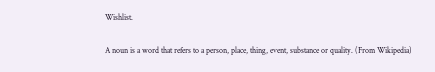Wishlist.

A noun is a word that refers to a person, place, thing, event, substance or quality. (From Wikipedia)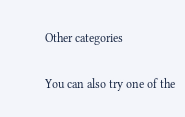Other categories

You can also try one of the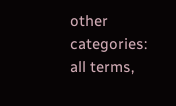other categories: all terms,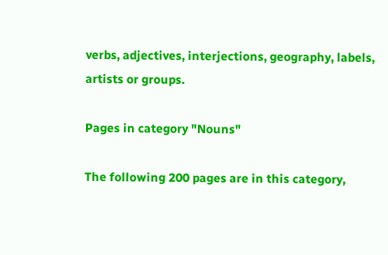verbs, adjectives, interjections, geography, labels, artists or groups.

Pages in category "Nouns"

The following 200 pages are in this category,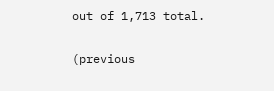out of 1,713 total.

(previous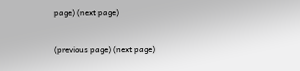page) (next page)


(previous page) (next page)